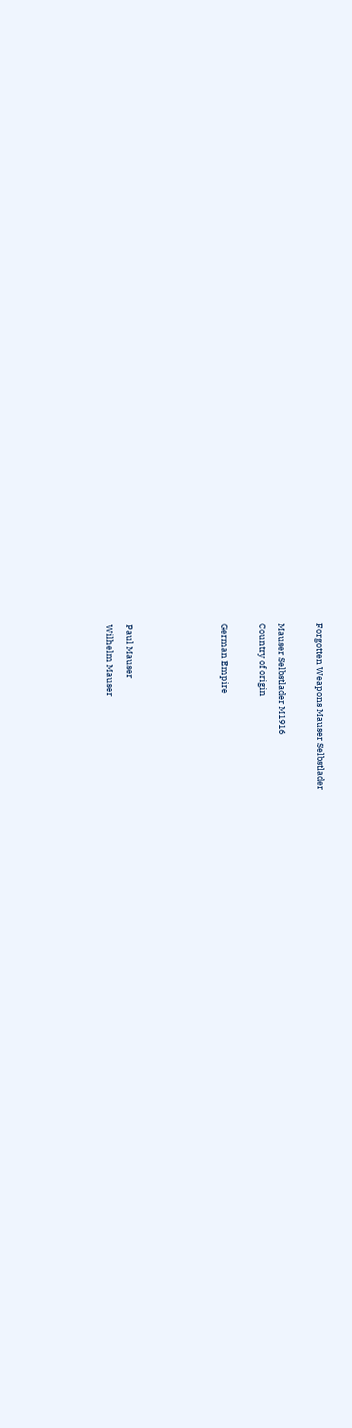Forgotten Weapons Mauser Selbstlader

Mauser Selbstlader M1916
Country of origin

German Empire




Paul Mauser
Wilhelm Mauser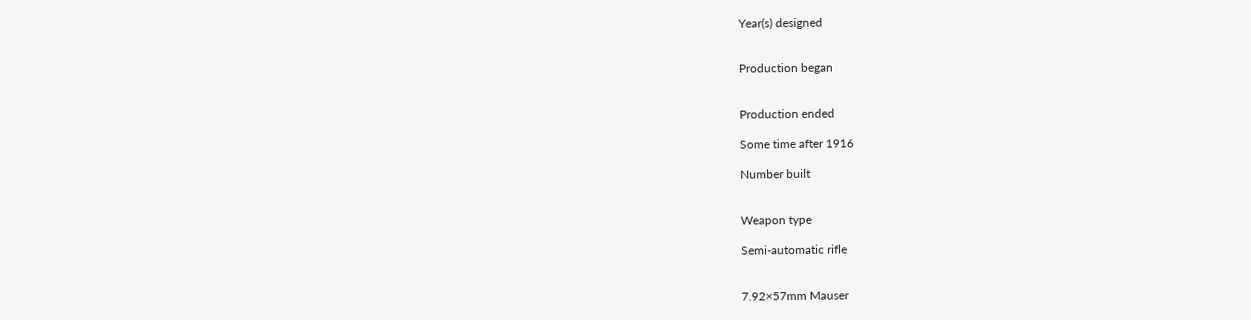Year(s) designed


Production began


Production ended

Some time after 1916

Number built


Weapon type

Semi-automatic rifle


7.92×57mm Mauser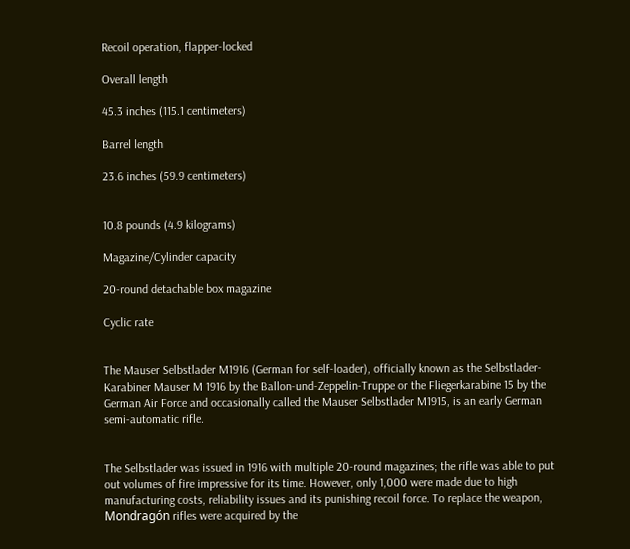Recoil operation, flapper-locked

Overall length

45.3 inches (115.1 centimeters)

Barrel length

23.6 inches (59.9 centimeters)


10.8 pounds (4.9 kilograms)

Magazine/Cylinder capacity

20-round detachable box magazine

Cyclic rate


The Mauser Selbstlader M1916 (German for self-loader), officially known as the Selbstlader-Karabiner Mauser M 1916 by the Ballon-und-Zeppelin-Truppe or the Fliegerkarabine 15 by the German Air Force and occasionally called the Mauser Selbstlader M1915, is an early German semi-automatic rifle.


The Selbstlader was issued in 1916 with multiple 20-round magazines; the rifle was able to put out volumes of fire impressive for its time. However, only 1,000 were made due to high manufacturing costs, reliability issues and its punishing recoil force. To replace the weapon, Mondragón rifles were acquired by the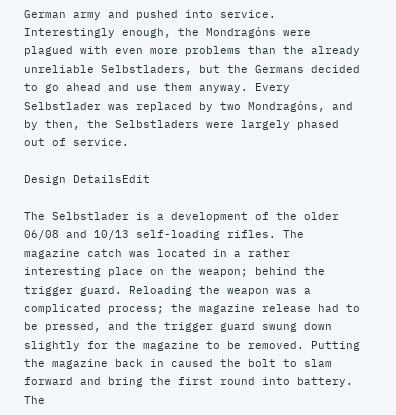German army and pushed into service. Interestingly enough, the Mondragóns were plagued with even more problems than the already unreliable Selbstladers, but the Germans decided to go ahead and use them anyway. Every Selbstlader was replaced by two Mondragóns, and by then, the Selbstladers were largely phased out of service.

Design DetailsEdit

The Selbstlader is a development of the older 06/08 and 10/13 self-loading rifles. The magazine catch was located in a rather interesting place on the weapon; behind the trigger guard. Reloading the weapon was a complicated process; the magazine release had to be pressed, and the trigger guard swung down slightly for the magazine to be removed. Putting the magazine back in caused the bolt to slam forward and bring the first round into battery. The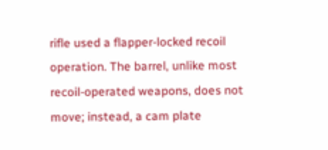rifle used a flapper-locked recoil operation. The barrel, unlike most recoil-operated weapons, does not move; instead, a cam plate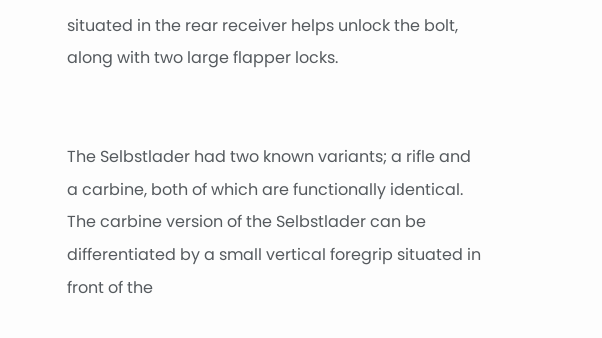situated in the rear receiver helps unlock the bolt, along with two large flapper locks.


The Selbstlader had two known variants; a rifle and a carbine, both of which are functionally identical. The carbine version of the Selbstlader can be differentiated by a small vertical foregrip situated in front of the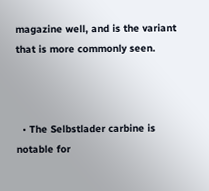magazine well, and is the variant that is more commonly seen.



  • The Selbstlader carbine is notable for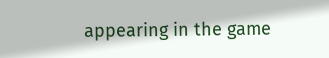appearing in the game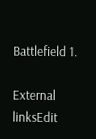Battlefield 1.

External linksEdit